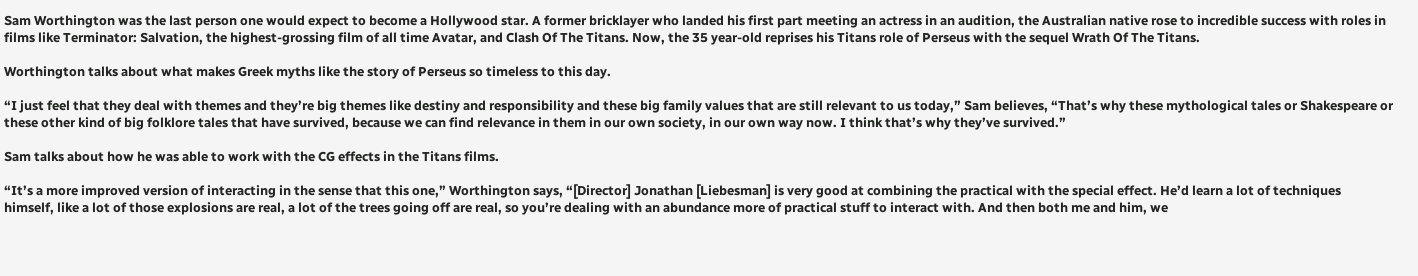Sam Worthington was the last person one would expect to become a Hollywood star. A former bricklayer who landed his first part meeting an actress in an audition, the Australian native rose to incredible success with roles in films like Terminator: Salvation, the highest-grossing film of all time Avatar, and Clash Of The Titans. Now, the 35 year-old reprises his Titans role of Perseus with the sequel Wrath Of The Titans.

Worthington talks about what makes Greek myths like the story of Perseus so timeless to this day.

“I just feel that they deal with themes and they’re big themes like destiny and responsibility and these big family values that are still relevant to us today,” Sam believes, “That’s why these mythological tales or Shakespeare or these other kind of big folklore tales that have survived, because we can find relevance in them in our own society, in our own way now. I think that’s why they’ve survived.”

Sam talks about how he was able to work with the CG effects in the Titans films.

“It’s a more improved version of interacting in the sense that this one,” Worthington says, “[Director] Jonathan [Liebesman] is very good at combining the practical with the special effect. He’d learn a lot of techniques himself, like a lot of those explosions are real, a lot of the trees going off are real, so you’re dealing with an abundance more of practical stuff to interact with. And then both me and him, we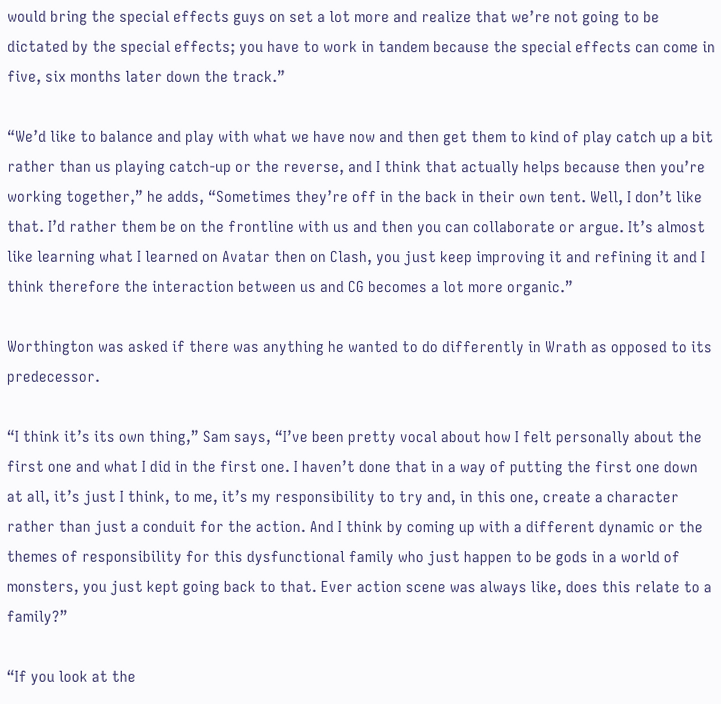would bring the special effects guys on set a lot more and realize that we’re not going to be dictated by the special effects; you have to work in tandem because the special effects can come in five, six months later down the track.”

“We’d like to balance and play with what we have now and then get them to kind of play catch up a bit rather than us playing catch-up or the reverse, and I think that actually helps because then you’re working together,” he adds, “Sometimes they’re off in the back in their own tent. Well, I don’t like that. I’d rather them be on the frontline with us and then you can collaborate or argue. It’s almost like learning what I learned on Avatar then on Clash, you just keep improving it and refining it and I think therefore the interaction between us and CG becomes a lot more organic.”

Worthington was asked if there was anything he wanted to do differently in Wrath as opposed to its predecessor.

“I think it’s its own thing,” Sam says, “I’ve been pretty vocal about how I felt personally about the first one and what I did in the first one. I haven’t done that in a way of putting the first one down at all, it’s just I think, to me, it’s my responsibility to try and, in this one, create a character rather than just a conduit for the action. And I think by coming up with a different dynamic or the themes of responsibility for this dysfunctional family who just happen to be gods in a world of monsters, you just kept going back to that. Ever action scene was always like, does this relate to a family?”

“If you look at the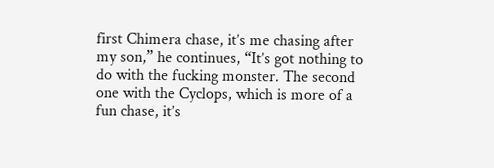first Chimera chase, it’s me chasing after my son,” he continues, “It’s got nothing to do with the fucking monster. The second one with the Cyclops, which is more of a fun chase, it’s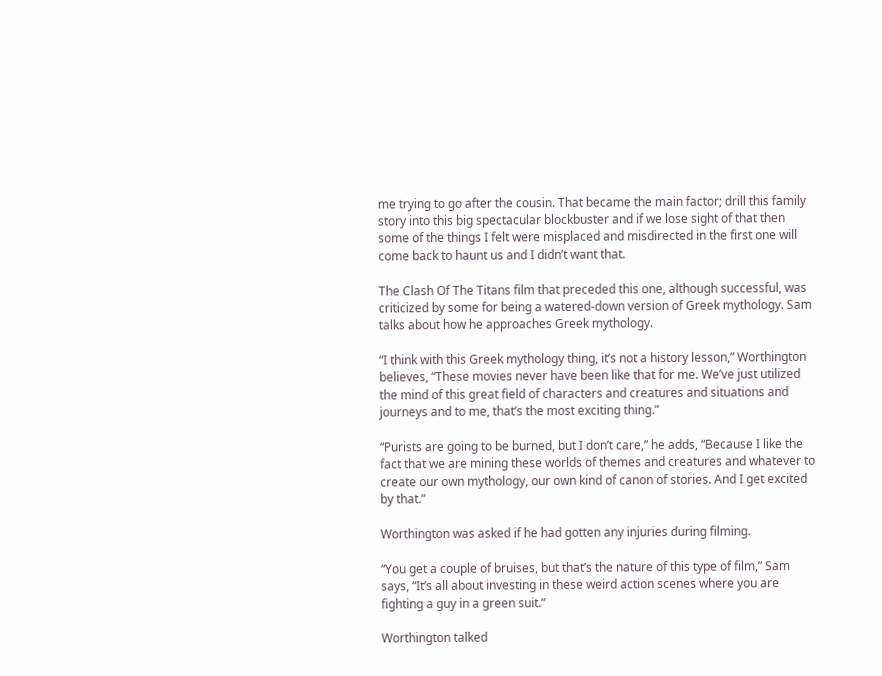me trying to go after the cousin. That became the main factor; drill this family story into this big spectacular blockbuster and if we lose sight of that then some of the things I felt were misplaced and misdirected in the first one will come back to haunt us and I didn’t want that.

The Clash Of The Titans film that preceded this one, although successful, was criticized by some for being a watered-down version of Greek mythology. Sam talks about how he approaches Greek mythology.

“I think with this Greek mythology thing, it’s not a history lesson,” Worthington believes, “These movies never have been like that for me. We’ve just utilized the mind of this great field of characters and creatures and situations and journeys and to me, that’s the most exciting thing.”

“Purists are going to be burned, but I don’t care,” he adds, “Because I like the fact that we are mining these worlds of themes and creatures and whatever to create our own mythology, our own kind of canon of stories. And I get excited by that.”

Worthington was asked if he had gotten any injuries during filming.

“You get a couple of bruises, but that’s the nature of this type of film,” Sam says, “It’s all about investing in these weird action scenes where you are fighting a guy in a green suit.”

Worthington talked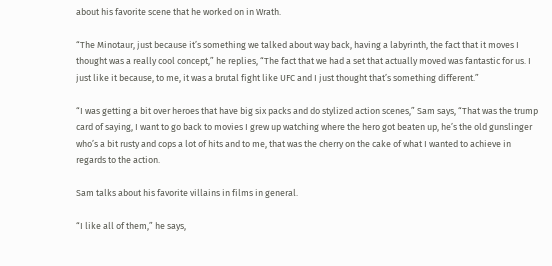about his favorite scene that he worked on in Wrath.

“The Minotaur, just because it’s something we talked about way back, having a labyrinth, the fact that it moves I thought was a really cool concept,” he replies, “The fact that we had a set that actually moved was fantastic for us. I just like it because, to me, it was a brutal fight like UFC and I just thought that’s something different.”

“I was getting a bit over heroes that have big six packs and do stylized action scenes,” Sam says, “That was the trump card of saying, I want to go back to movies I grew up watching where the hero got beaten up, he’s the old gunslinger who’s a bit rusty and cops a lot of hits and to me, that was the cherry on the cake of what I wanted to achieve in regards to the action.

Sam talks about his favorite villains in films in general.

“I like all of them,” he says,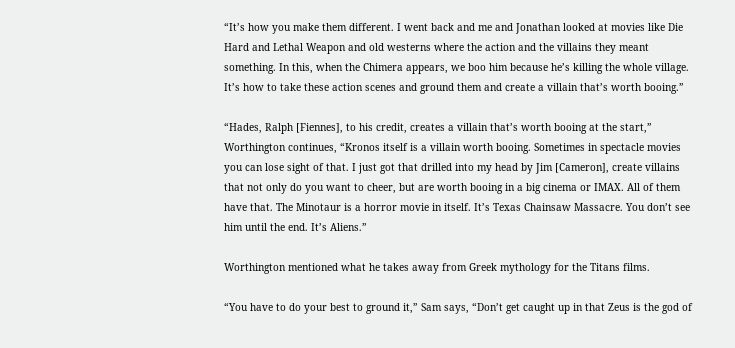“It’s how you make them different. I went back and me and Jonathan looked at movies like Die Hard and Lethal Weapon and old westerns where the action and the villains they meant something. In this, when the Chimera appears, we boo him because he’s killing the whole village. It’s how to take these action scenes and ground them and create a villain that’s worth booing.”

“Hades, Ralph [Fiennes], to his credit, creates a villain that’s worth booing at the start,” Worthington continues, “Kronos itself is a villain worth booing. Sometimes in spectacle movies you can lose sight of that. I just got that drilled into my head by Jim [Cameron], create villains that not only do you want to cheer, but are worth booing in a big cinema or IMAX. All of them have that. The Minotaur is a horror movie in itself. It’s Texas Chainsaw Massacre. You don’t see him until the end. It’s Aliens.”

Worthington mentioned what he takes away from Greek mythology for the Titans films.

“You have to do your best to ground it,” Sam says, “Don’t get caught up in that Zeus is the god of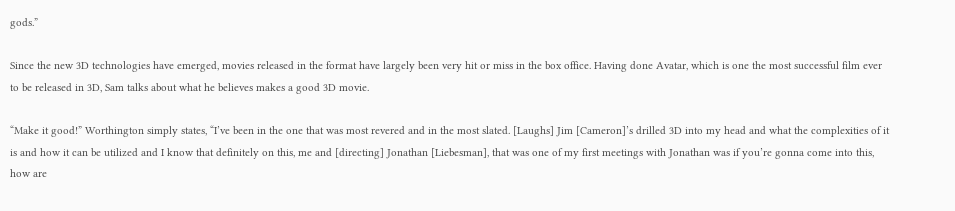gods.”

Since the new 3D technologies have emerged, movies released in the format have largely been very hit or miss in the box office. Having done Avatar, which is one the most successful film ever to be released in 3D, Sam talks about what he believes makes a good 3D movie.

“Make it good!” Worthington simply states, “I’ve been in the one that was most revered and in the most slated. [Laughs] Jim [Cameron]’s drilled 3D into my head and what the complexities of it is and how it can be utilized and I know that definitely on this, me and [directing] Jonathan [Liebesman], that was one of my first meetings with Jonathan was if you’re gonna come into this, how are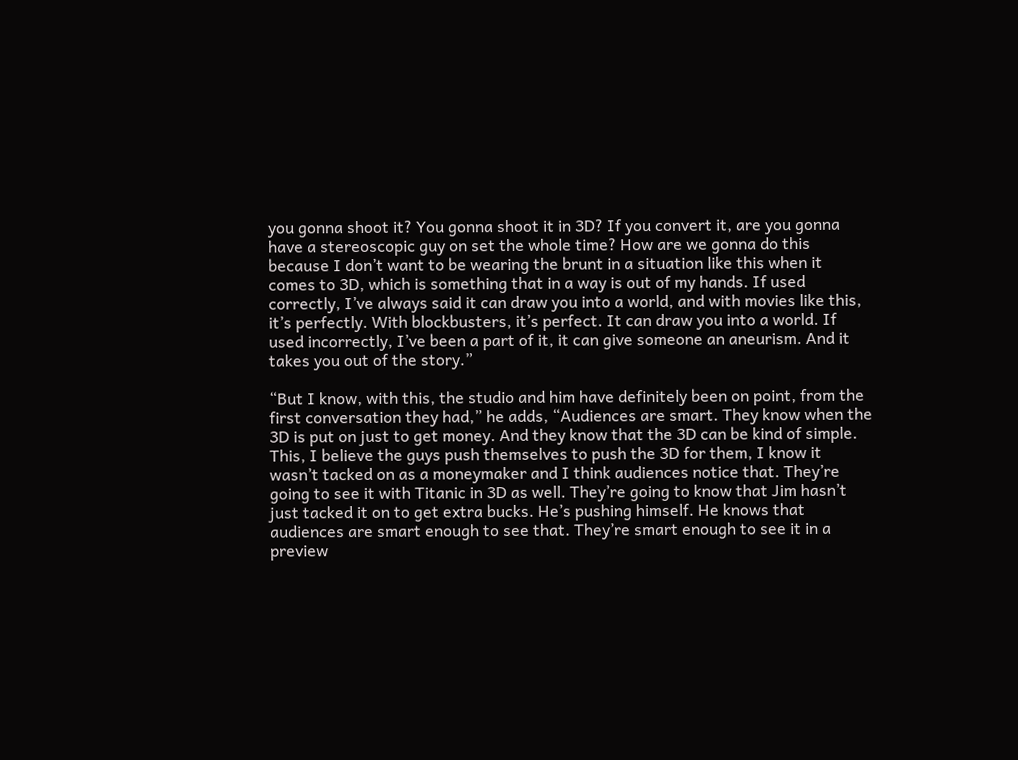you gonna shoot it? You gonna shoot it in 3D? If you convert it, are you gonna have a stereoscopic guy on set the whole time? How are we gonna do this because I don’t want to be wearing the brunt in a situation like this when it comes to 3D, which is something that in a way is out of my hands. If used correctly, I’ve always said it can draw you into a world, and with movies like this, it’s perfectly. With blockbusters, it’s perfect. It can draw you into a world. If used incorrectly, I’ve been a part of it, it can give someone an aneurism. And it takes you out of the story.”

“But I know, with this, the studio and him have definitely been on point, from the first conversation they had,” he adds, “Audiences are smart. They know when the 3D is put on just to get money. And they know that the 3D can be kind of simple. This, I believe the guys push themselves to push the 3D for them, I know it wasn’t tacked on as a moneymaker and I think audiences notice that. They’re going to see it with Titanic in 3D as well. They’re going to know that Jim hasn’t just tacked it on to get extra bucks. He’s pushing himself. He knows that audiences are smart enough to see that. They’re smart enough to see it in a preview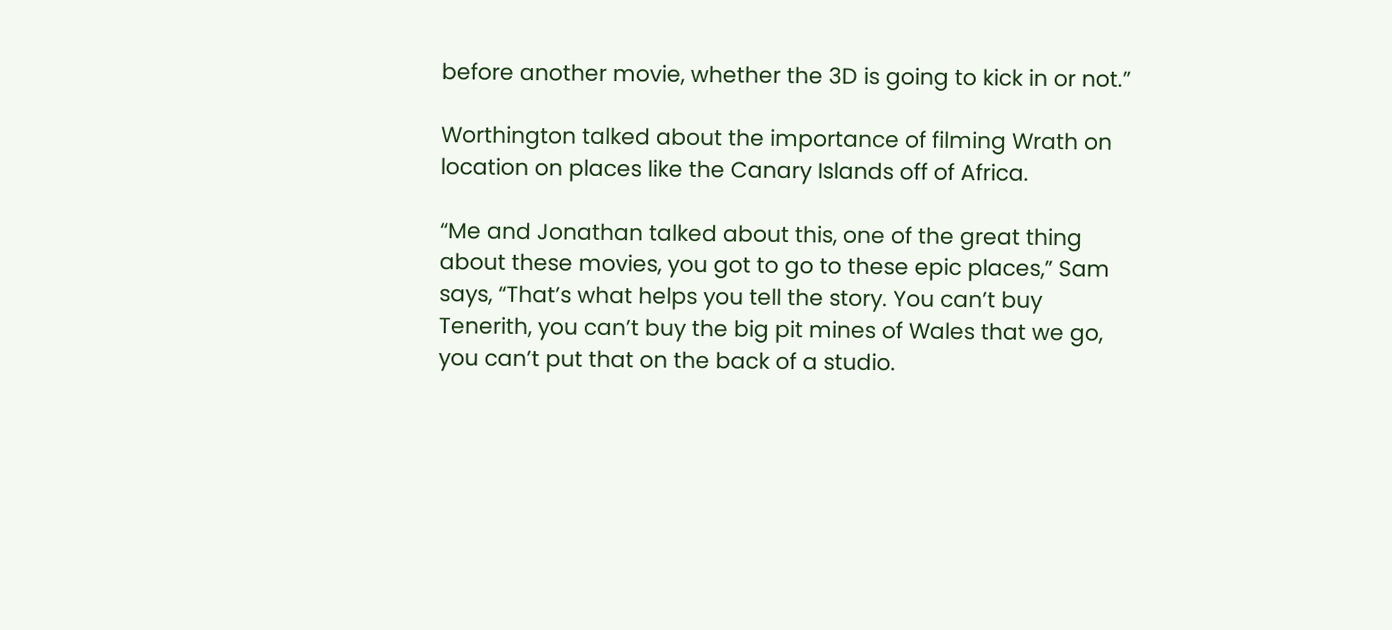before another movie, whether the 3D is going to kick in or not.”

Worthington talked about the importance of filming Wrath on location on places like the Canary Islands off of Africa.

“Me and Jonathan talked about this, one of the great thing about these movies, you got to go to these epic places,” Sam says, “That’s what helps you tell the story. You can’t buy Tenerith, you can’t buy the big pit mines of Wales that we go, you can’t put that on the back of a studio.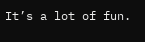It’s a lot of fun.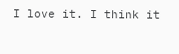I love it. I think it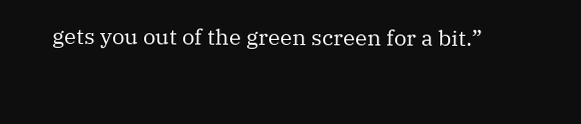gets you out of the green screen for a bit.”